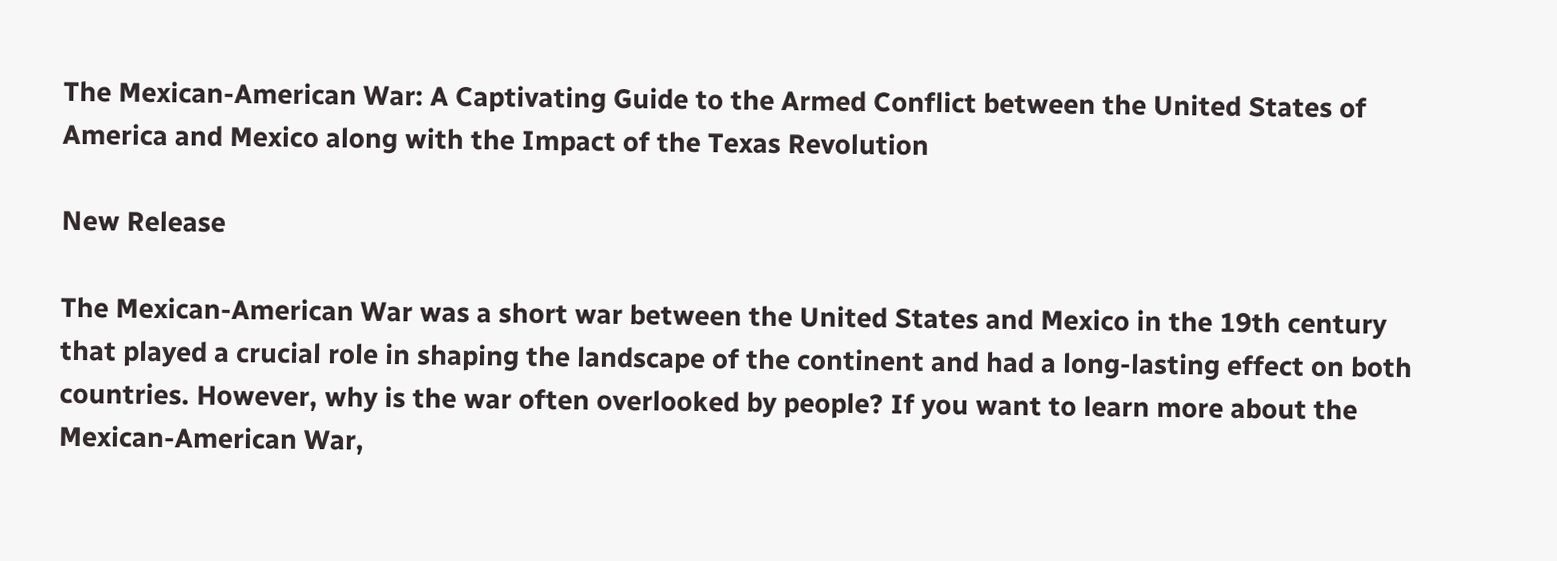The Mexican-American War: A Captivating Guide to the Armed Conflict between the United States of America and Mexico along with the Impact of the Texas Revolution

New Release

The Mexican-American War was a short war between the United States and Mexico in the 19th century that played a crucial role in shaping the landscape of the continent and had a long-lasting effect on both countries. However, why is the war often overlooked by people? If you want to learn more about the Mexican-American War,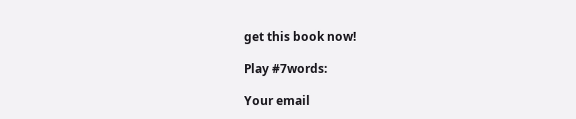get this book now!

Play #7words:

Your email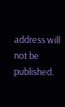address will not be published.